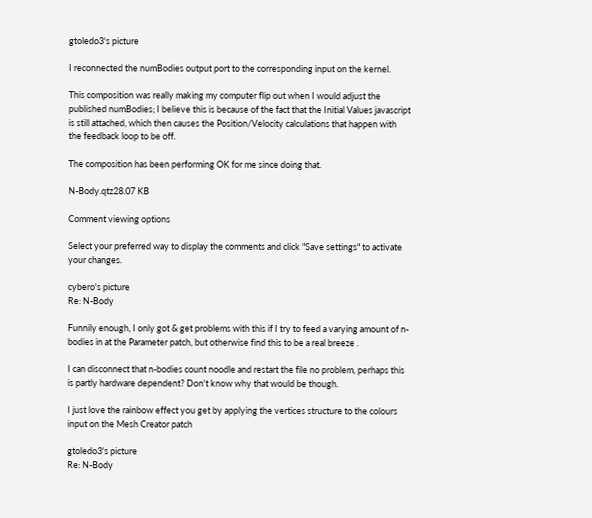gtoledo3's picture

I reconnected the numBodies output port to the corresponding input on the kernel.

This composition was really making my computer flip out when I would adjust the published numBodies; I believe this is because of the fact that the Initial Values javascript is still attached, which then causes the Position/Velocity calculations that happen with the feedback loop to be off.

The composition has been performing OK for me since doing that.

N-Body.qtz28.07 KB

Comment viewing options

Select your preferred way to display the comments and click "Save settings" to activate your changes.

cybero's picture
Re: N-Body

Funnily enough, I only got & get problems with this if I try to feed a varying amount of n-bodies in at the Parameter patch, but otherwise find this to be a real breeze .

I can disconnect that n-bodies count noodle and restart the file no problem, perhaps this is partly hardware dependent? Don't know why that would be though.

I just love the rainbow effect you get by applying the vertices structure to the colours input on the Mesh Creator patch

gtoledo3's picture
Re: N-Body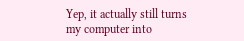Yep, it actually still turns my computer into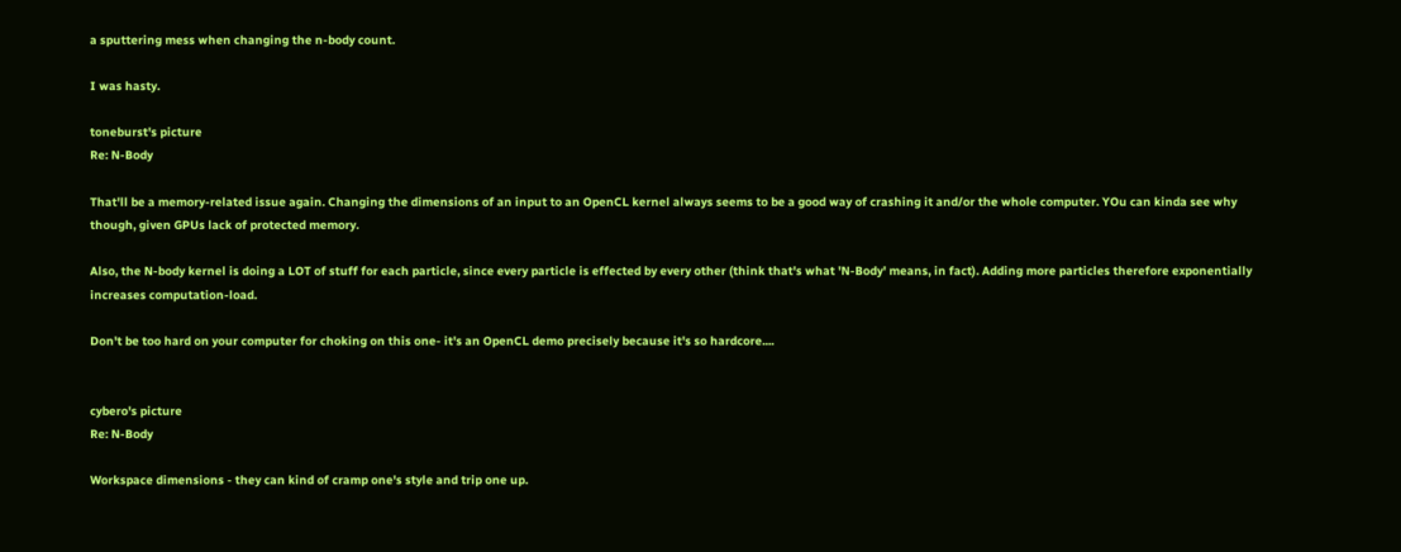a sputtering mess when changing the n-body count.

I was hasty.

toneburst's picture
Re: N-Body

That'll be a memory-related issue again. Changing the dimensions of an input to an OpenCL kernel always seems to be a good way of crashing it and/or the whole computer. YOu can kinda see why though, given GPUs lack of protected memory.

Also, the N-body kernel is doing a LOT of stuff for each particle, since every particle is effected by every other (think that's what 'N-Body' means, in fact). Adding more particles therefore exponentially increases computation-load.

Don't be too hard on your computer for choking on this one- it's an OpenCL demo precisely because it's so hardcore....


cybero's picture
Re: N-Body

Workspace dimensions - they can kind of cramp one's style and trip one up.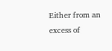Either from an excess of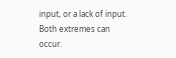input, or a lack of input. Both extremes can occur.